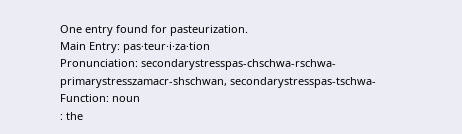One entry found for pasteurization.
Main Entry: pas·teur·i·za·tion
Pronunciation: secondarystresspas-chschwa-rschwa-primarystresszamacr-shschwan, secondarystresspas-tschwa-
Function: noun
: the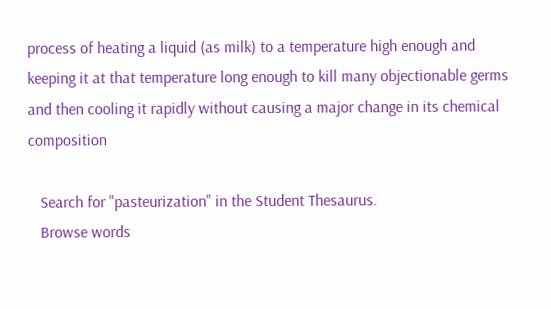process of heating a liquid (as milk) to a temperature high enough and keeping it at that temperature long enough to kill many objectionable germs and then cooling it rapidly without causing a major change in its chemical composition

   Search for "pasteurization" in the Student Thesaurus.
   Browse words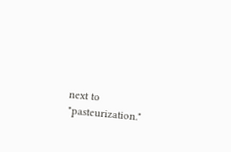next to "pasteurization."